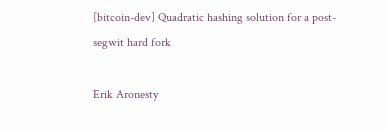[bitcoin-dev] Quadratic hashing solution for a post-segwit hard fork

Erik Aronesty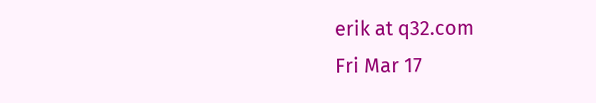erik at q32.com
Fri Mar 17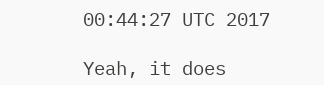00:44:27 UTC 2017

Yeah, it does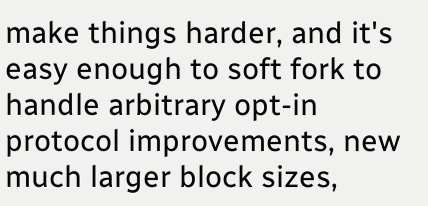make things harder, and it's easy enough to soft fork to
handle arbitrary opt-in protocol improvements, new much larger block sizes,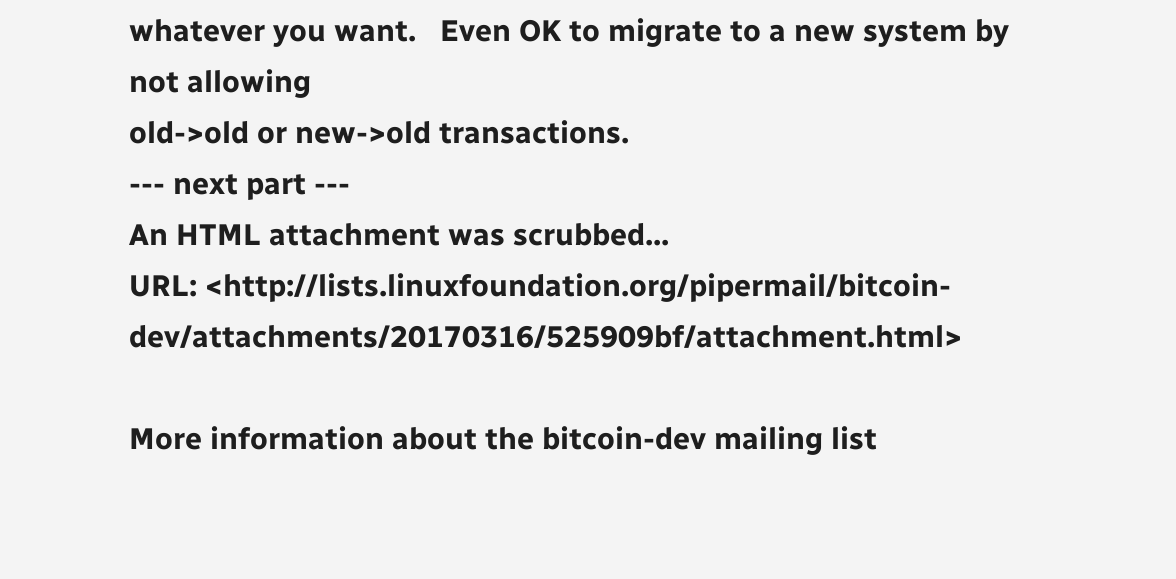whatever you want.   Even OK to migrate to a new system by not allowing
old->old or new->old transactions.
--- next part ---
An HTML attachment was scrubbed...
URL: <http://lists.linuxfoundation.org/pipermail/bitcoin-dev/attachments/20170316/525909bf/attachment.html>

More information about the bitcoin-dev mailing list